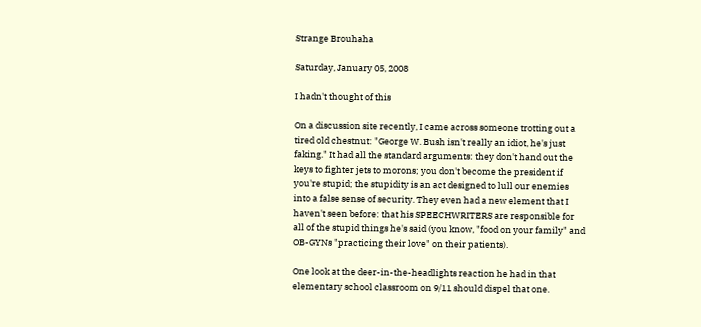Strange Brouhaha

Saturday, January 05, 2008

I hadn't thought of this

On a discussion site recently, I came across someone trotting out a tired old chestnut: "George W. Bush isn't really an idiot, he's just faking." It had all the standard arguments: they don't hand out the keys to fighter jets to morons; you don't become the president if you're stupid; the stupidity is an act designed to lull our enemies into a false sense of security. They even had a new element that I haven't seen before: that his SPEECHWRITERS are responsible for all of the stupid things he's said (you know, "food on your family" and OB-GYNs "practicing their love" on their patients).

One look at the deer-in-the-headlights reaction he had in that elementary school classroom on 9/11 should dispel that one.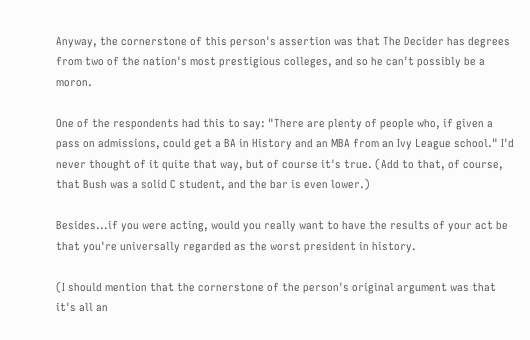Anyway, the cornerstone of this person's assertion was that The Decider has degrees from two of the nation's most prestigious colleges, and so he can't possibly be a moron.

One of the respondents had this to say: "There are plenty of people who, if given a pass on admissions, could get a BA in History and an MBA from an Ivy League school." I'd never thought of it quite that way, but of course it's true. (Add to that, of course, that Bush was a solid C student, and the bar is even lower.)

Besides...if you were acting, would you really want to have the results of your act be that you're universally regarded as the worst president in history.

(I should mention that the cornerstone of the person's original argument was that it's all an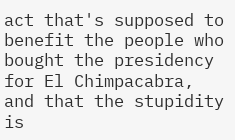act that's supposed to benefit the people who bought the presidency for El Chimpacabra, and that the stupidity is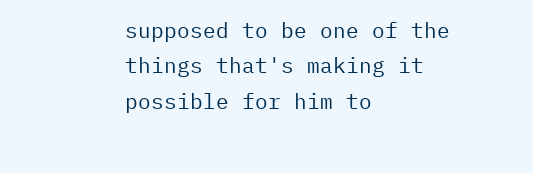supposed to be one of the things that's making it possible for him to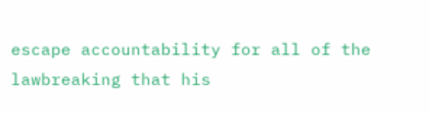escape accountability for all of the lawbreaking that his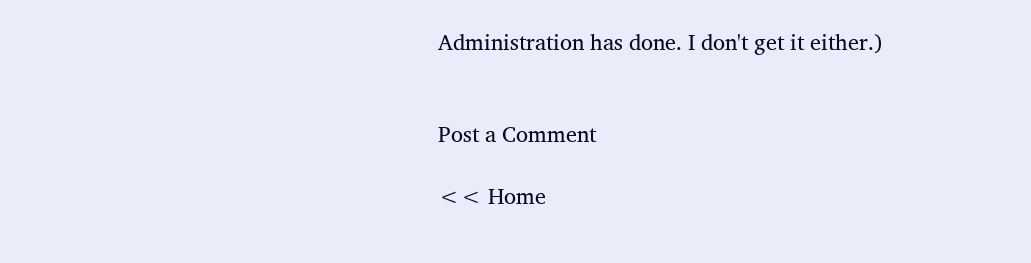Administration has done. I don't get it either.)


Post a Comment

<< Home